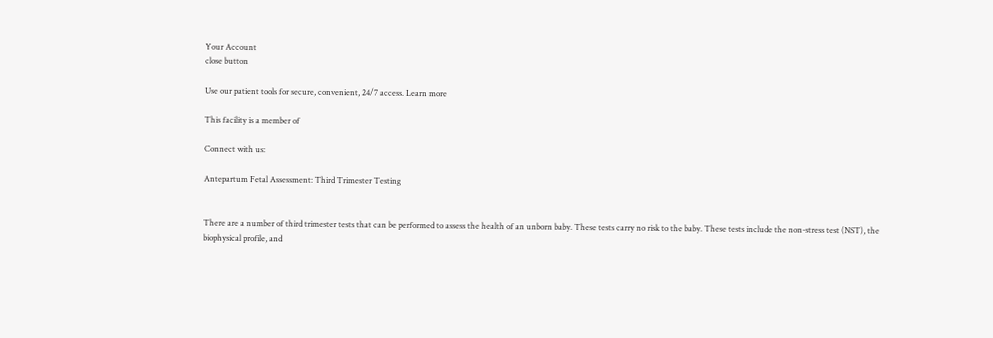Your Account
close button

Use our patient tools for secure, convenient, 24/7 access. Learn more

This facility is a member of

Connect with us:

Antepartum Fetal Assessment: Third Trimester Testing


There are a number of third trimester tests that can be performed to assess the health of an unborn baby. These tests carry no risk to the baby. These tests include the non-stress test (NST), the biophysical profile, and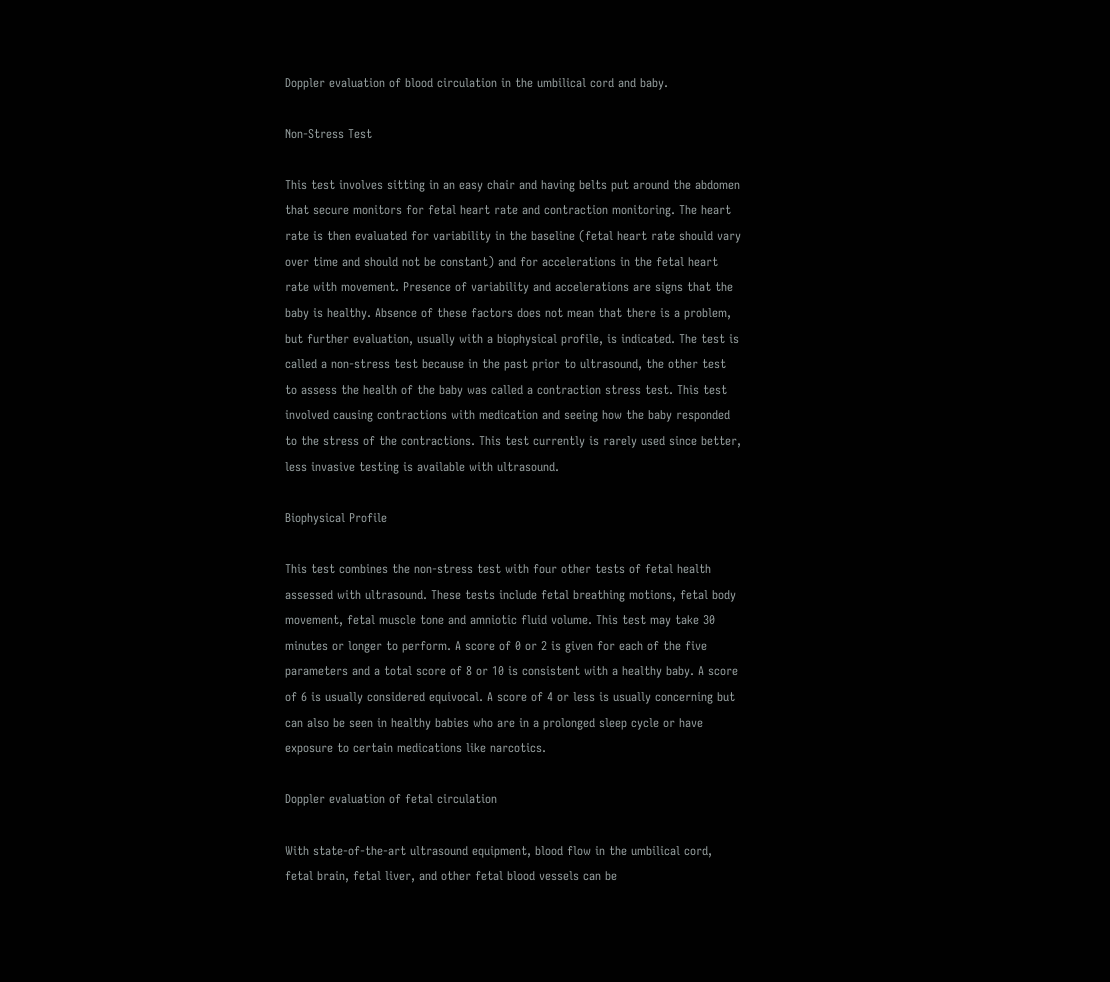Doppler evaluation of blood circulation in the umbilical cord and baby.

Non-Stress Test

This test involves sitting in an easy chair and having belts put around the abdomen that secure monitors for fetal heart rate and contraction monitoring. The heart rate is then evaluated for variability in the baseline (fetal heart rate should vary over time and should not be constant) and for accelerations in the fetal heart rate with movement. Presence of variability and accelerations are signs that the baby is healthy. Absence of these factors does not mean that there is a problem, but further evaluation, usually with a biophysical profile, is indicated. The test is called a non-stress test because in the past prior to ultrasound, the other test to assess the health of the baby was called a contraction stress test. This test involved causing contractions with medication and seeing how the baby responded to the stress of the contractions. This test currently is rarely used since better, less invasive testing is available with ultrasound.

Biophysical Profile

This test combines the non-stress test with four other tests of fetal health assessed with ultrasound. These tests include fetal breathing motions, fetal body movement, fetal muscle tone and amniotic fluid volume. This test may take 30 minutes or longer to perform. A score of 0 or 2 is given for each of the five parameters and a total score of 8 or 10 is consistent with a healthy baby. A score of 6 is usually considered equivocal. A score of 4 or less is usually concerning but can also be seen in healthy babies who are in a prolonged sleep cycle or have exposure to certain medications like narcotics.

Doppler evaluation of fetal circulation

With state-of-the-art ultrasound equipment, blood flow in the umbilical cord, fetal brain, fetal liver, and other fetal blood vessels can be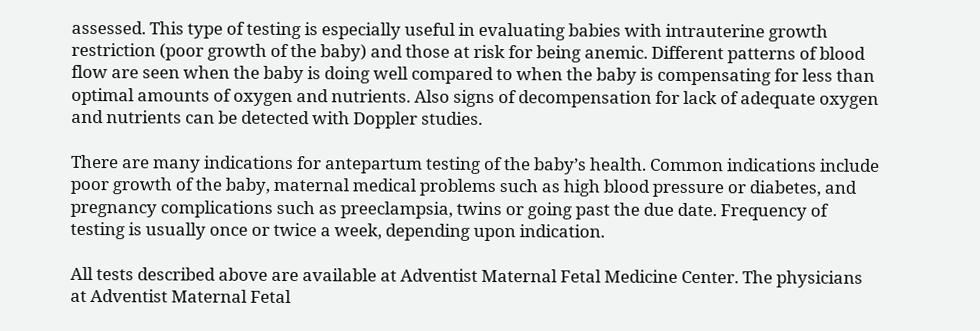assessed. This type of testing is especially useful in evaluating babies with intrauterine growth restriction (poor growth of the baby) and those at risk for being anemic. Different patterns of blood flow are seen when the baby is doing well compared to when the baby is compensating for less than optimal amounts of oxygen and nutrients. Also signs of decompensation for lack of adequate oxygen and nutrients can be detected with Doppler studies.

There are many indications for antepartum testing of the baby’s health. Common indications include poor growth of the baby, maternal medical problems such as high blood pressure or diabetes, and pregnancy complications such as preeclampsia, twins or going past the due date. Frequency of testing is usually once or twice a week, depending upon indication.

All tests described above are available at Adventist Maternal Fetal Medicine Center. The physicians at Adventist Maternal Fetal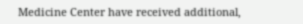Medicine Center have received additional,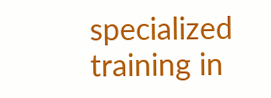specialized training in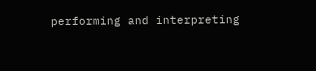performing and interpreting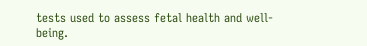tests used to assess fetal health and well-being.